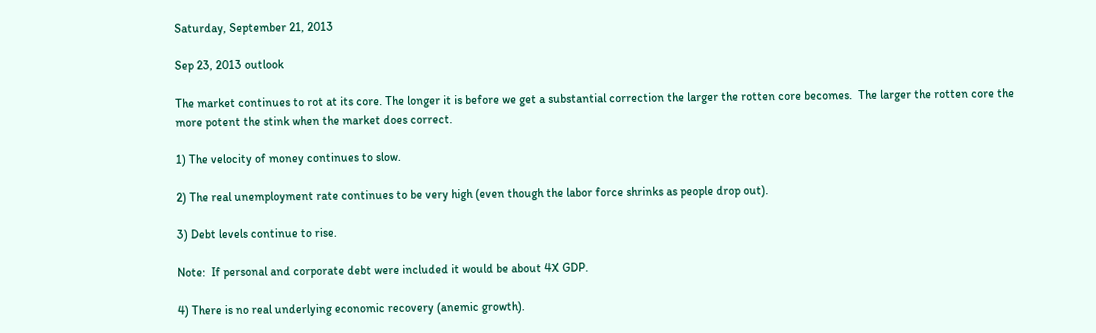Saturday, September 21, 2013

Sep 23, 2013 outlook

The market continues to rot at its core. The longer it is before we get a substantial correction the larger the rotten core becomes.  The larger the rotten core the more potent the stink when the market does correct.

1) The velocity of money continues to slow.

2) The real unemployment rate continues to be very high (even though the labor force shrinks as people drop out).

3) Debt levels continue to rise.

Note:  If personal and corporate debt were included it would be about 4X GDP.

4) There is no real underlying economic recovery (anemic growth).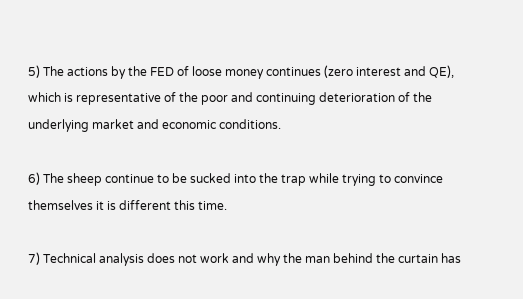5) The actions by the FED of loose money continues (zero interest and QE), which is representative of the poor and continuing deterioration of the underlying market and economic conditions.

6) The sheep continue to be sucked into the trap while trying to convince themselves it is different this time.

7) Technical analysis does not work and why the man behind the curtain has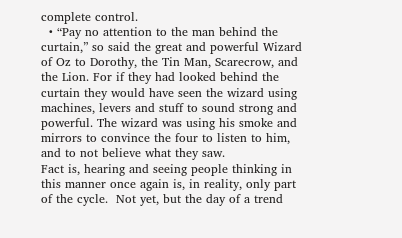complete control.
  • “Pay no attention to the man behind the curtain,” so said the great and powerful Wizard of Oz to Dorothy, the Tin Man, Scarecrow, and the Lion. For if they had looked behind the curtain they would have seen the wizard using machines, levers and stuff to sound strong and powerful. The wizard was using his smoke and mirrors to convince the four to listen to him, and to not believe what they saw.
Fact is, hearing and seeing people thinking in this manner once again is, in reality, only part of the cycle.  Not yet, but the day of a trend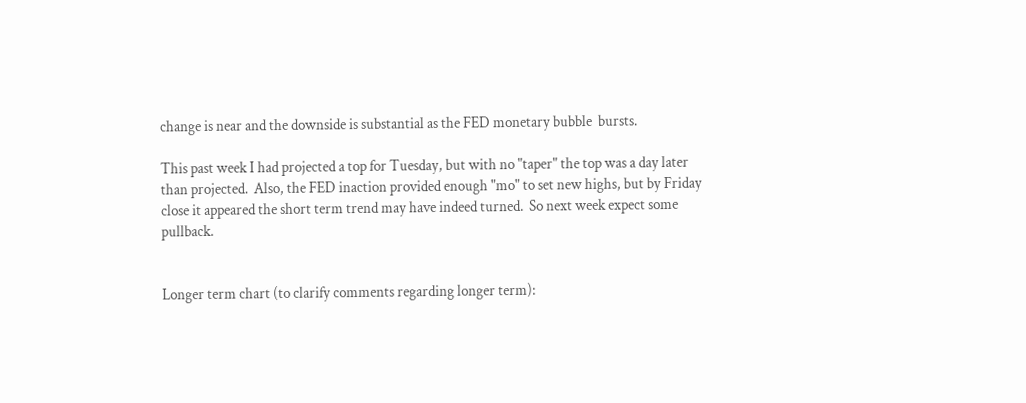change is near and the downside is substantial as the FED monetary bubble  bursts.

This past week I had projected a top for Tuesday, but with no "taper" the top was a day later than projected.  Also, the FED inaction provided enough "mo" to set new highs, but by Friday close it appeared the short term trend may have indeed turned.  So next week expect some pullback.


Longer term chart (to clarify comments regarding longer term):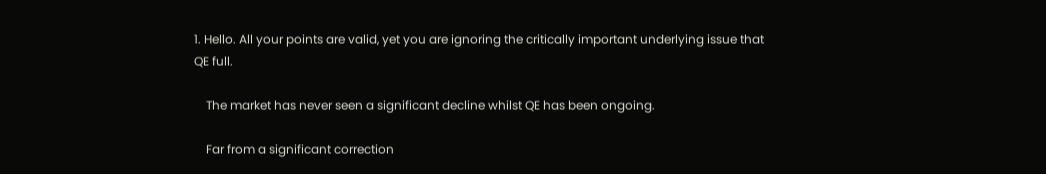1. Hello. All your points are valid, yet you are ignoring the critically important underlying issue that QE full.

    The market has never seen a significant decline whilst QE has been ongoing.

    Far from a significant correction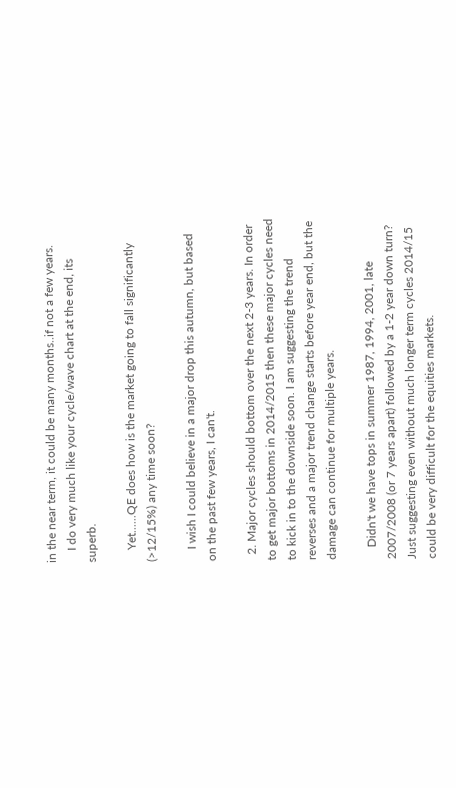in the near term, it could be many months..if not a few years.
    I do very much like your cycle/wave chart at the end, its superb.

    Yet......QE does how is the market going to fall significantly (>12/15%) any time soon?

    I wish I could believe in a major drop this autumn, but based on the past few years, I can't.

  2. Major cycles should bottom over the next 2-3 years. In order to get major bottoms in 2014/2015 then these major cycles need to kick in to the downside soon. I am suggesting the trend reverses and a major trend change starts before year end, but the damage can continue for multiple years.

    Didn't we have tops in summer 1987, 1994, 2001, late 2007/2008 (or 7 years apart) followed by a 1-2 year down turn? Just suggesting even without much longer term cycles 2014/15 could be very difficult for the equities markets.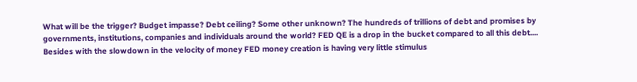What will be the trigger? Budget impasse? Debt ceiling? Some other unknown? The hundreds of trillions of debt and promises by governments, institutions, companies and individuals around the world? FED QE is a drop in the bucket compared to all this debt.... Besides with the slowdown in the velocity of money FED money creation is having very little stimulus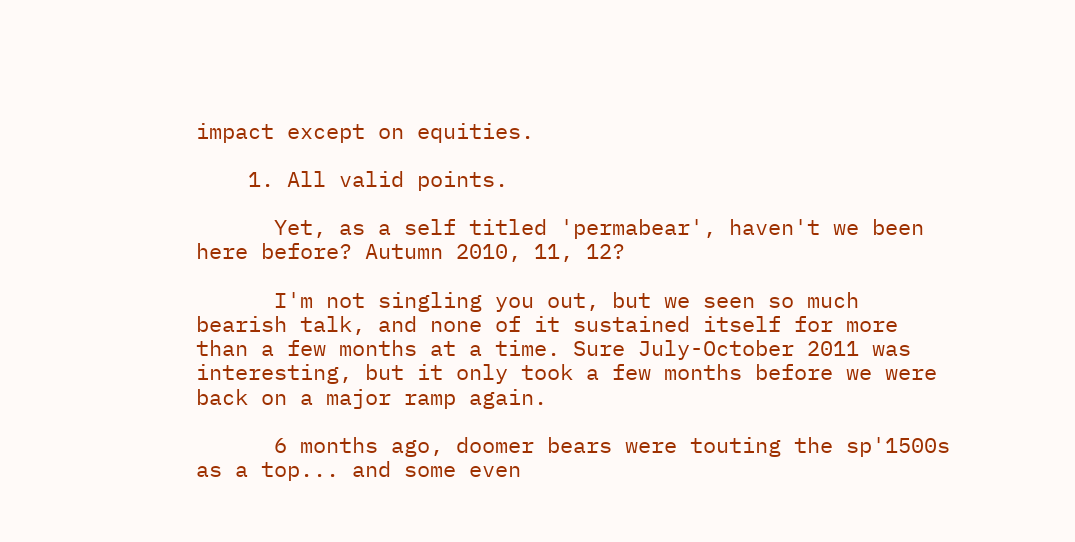impact except on equities.

    1. All valid points.

      Yet, as a self titled 'permabear', haven't we been here before? Autumn 2010, 11, 12?

      I'm not singling you out, but we seen so much bearish talk, and none of it sustained itself for more than a few months at a time. Sure July-October 2011 was interesting, but it only took a few months before we were back on a major ramp again.

      6 months ago, doomer bears were touting the sp'1500s as a top... and some even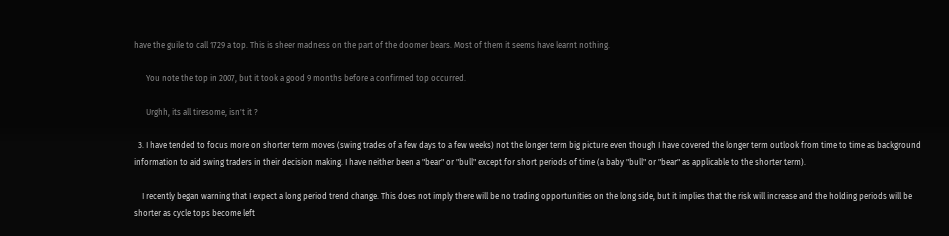have the guile to call 1729 a top. This is sheer madness on the part of the doomer bears. Most of them it seems have learnt nothing.

      You note the top in 2007, but it took a good 9 months before a confirmed top occurred.

      Urghh, its all tiresome, isn't it ?

  3. I have tended to focus more on shorter term moves (swing trades of a few days to a few weeks) not the longer term big picture even though I have covered the longer term outlook from time to time as background information to aid swing traders in their decision making. I have neither been a "bear" or "bull" except for short periods of time (a baby "bull" or "bear" as applicable to the shorter term).

    I recently began warning that I expect a long period trend change. This does not imply there will be no trading opportunities on the long side, but it implies that the risk will increase and the holding periods will be shorter as cycle tops become left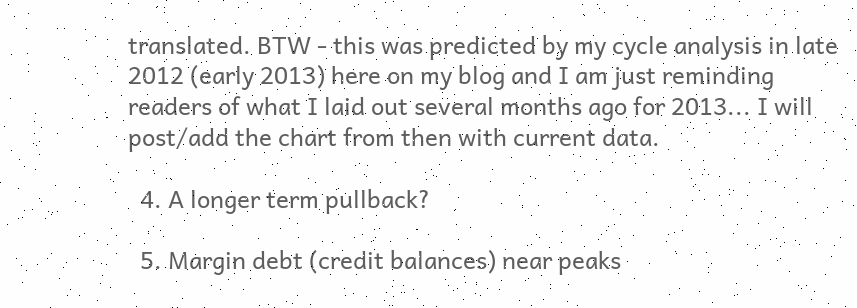translated. BTW - this was predicted by my cycle analysis in late 2012 (early 2013) here on my blog and I am just reminding readers of what I laid out several months ago for 2013... I will post/add the chart from then with current data.

  4. A longer term pullback?

  5. Margin debt (credit balances) near peaks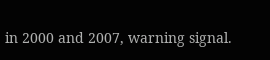in 2000 and 2007, warning signal.